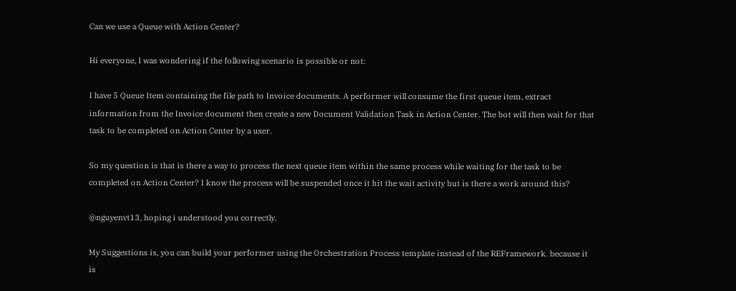Can we use a Queue with Action Center?

Hi everyone, I was wondering if the following scenario is possible or not:

I have 5 Queue Item containing the file path to Invoice documents. A performer will consume the first queue item, extract information from the Invoice document then create a new Document Validation Task in Action Center. The bot will then wait for that task to be completed on Action Center by a user.

So my question is that is there a way to process the next queue item within the same process while waiting for the task to be completed on Action Center? I know the process will be suspended once it hit the wait activity but is there a work around this?

@nguyenvt13, hoping i understood you correctly.

My Suggestions is, you can build your performer using the Orchestration Process template instead of the REFramework. because it is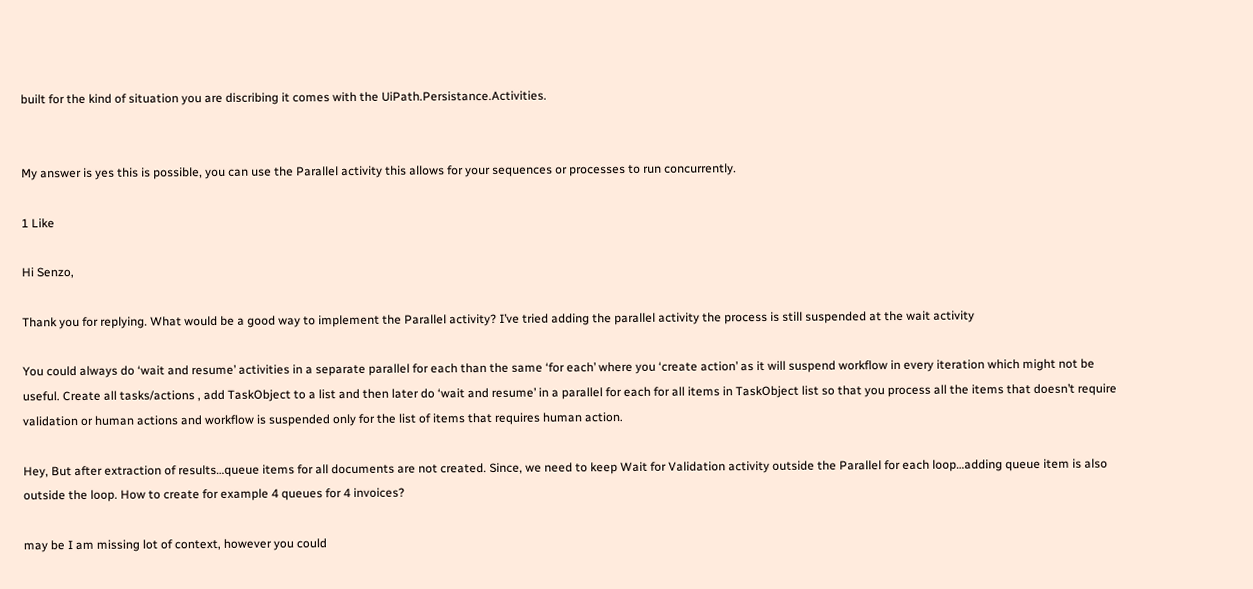built for the kind of situation you are discribing it comes with the UiPath.Persistance.Activities.


My answer is yes this is possible, you can use the Parallel activity this allows for your sequences or processes to run concurrently.

1 Like

Hi Senzo,

Thank you for replying. What would be a good way to implement the Parallel activity? I’ve tried adding the parallel activity the process is still suspended at the wait activity

You could always do ‘wait and resume’ activities in a separate parallel for each than the same ‘for each’ where you ‘create action’ as it will suspend workflow in every iteration which might not be useful. Create all tasks/actions , add TaskObject to a list and then later do ‘wait and resume’ in a parallel for each for all items in TaskObject list so that you process all the items that doesn’t require validation or human actions and workflow is suspended only for the list of items that requires human action.

Hey, But after extraction of results…queue items for all documents are not created. Since, we need to keep Wait for Validation activity outside the Parallel for each loop…adding queue item is also outside the loop. How to create for example 4 queues for 4 invoices?

may be I am missing lot of context, however you could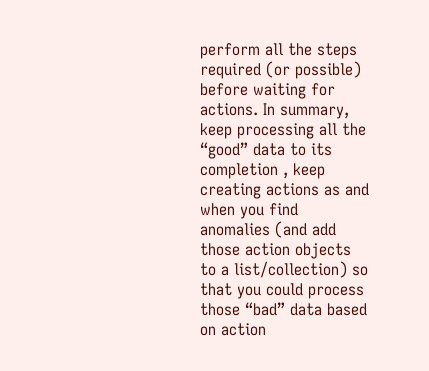perform all the steps required (or possible) before waiting for actions. In summary, keep processing all the “good” data to its completion , keep creating actions as and when you find anomalies (and add those action objects to a list/collection) so that you could process those “bad” data based on action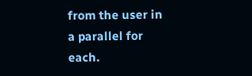from the user in a parallel for each.